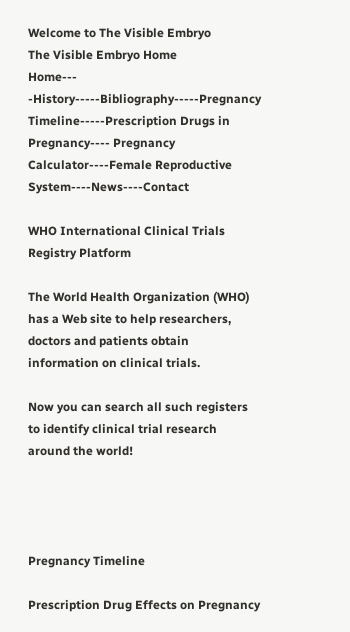Welcome to The Visible Embryo
The Visible Embryo Home
Home--- -History-----Bibliography-----Pregnancy Timeline-----Prescription Drugs in Pregnancy---- Pregnancy Calculator----Female Reproductive System----News----Contact

WHO International Clinical Trials Registry Platform

The World Health Organization (WHO) has a Web site to help researchers, doctors and patients obtain information on clinical trials.

Now you can search all such registers to identify clinical trial research around the world!




Pregnancy Timeline

Prescription Drug Effects on Pregnancy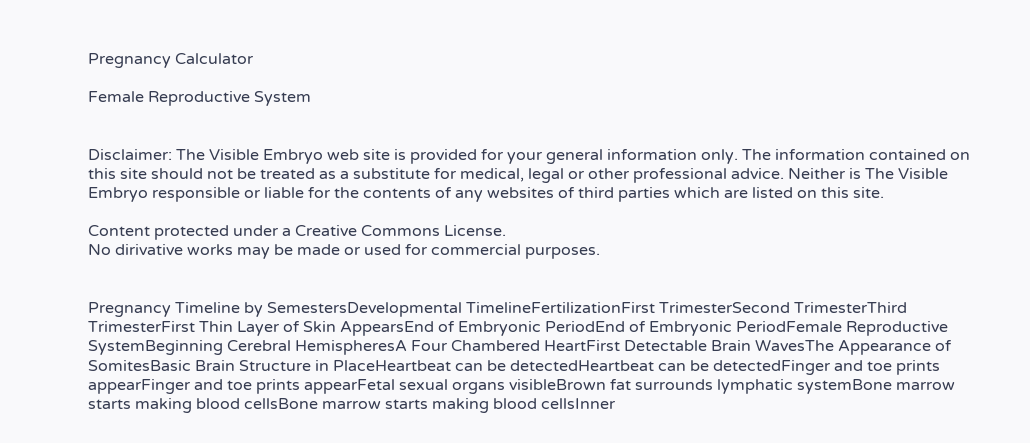Pregnancy Calculator

Female Reproductive System


Disclaimer: The Visible Embryo web site is provided for your general information only. The information contained on this site should not be treated as a substitute for medical, legal or other professional advice. Neither is The Visible Embryo responsible or liable for the contents of any websites of third parties which are listed on this site.

Content protected under a Creative Commons License.
No dirivative works may be made or used for commercial purposes.


Pregnancy Timeline by SemestersDevelopmental TimelineFertilizationFirst TrimesterSecond TrimesterThird TrimesterFirst Thin Layer of Skin AppearsEnd of Embryonic PeriodEnd of Embryonic PeriodFemale Reproductive SystemBeginning Cerebral HemispheresA Four Chambered HeartFirst Detectable Brain WavesThe Appearance of SomitesBasic Brain Structure in PlaceHeartbeat can be detectedHeartbeat can be detectedFinger and toe prints appearFinger and toe prints appearFetal sexual organs visibleBrown fat surrounds lymphatic systemBone marrow starts making blood cellsBone marrow starts making blood cellsInner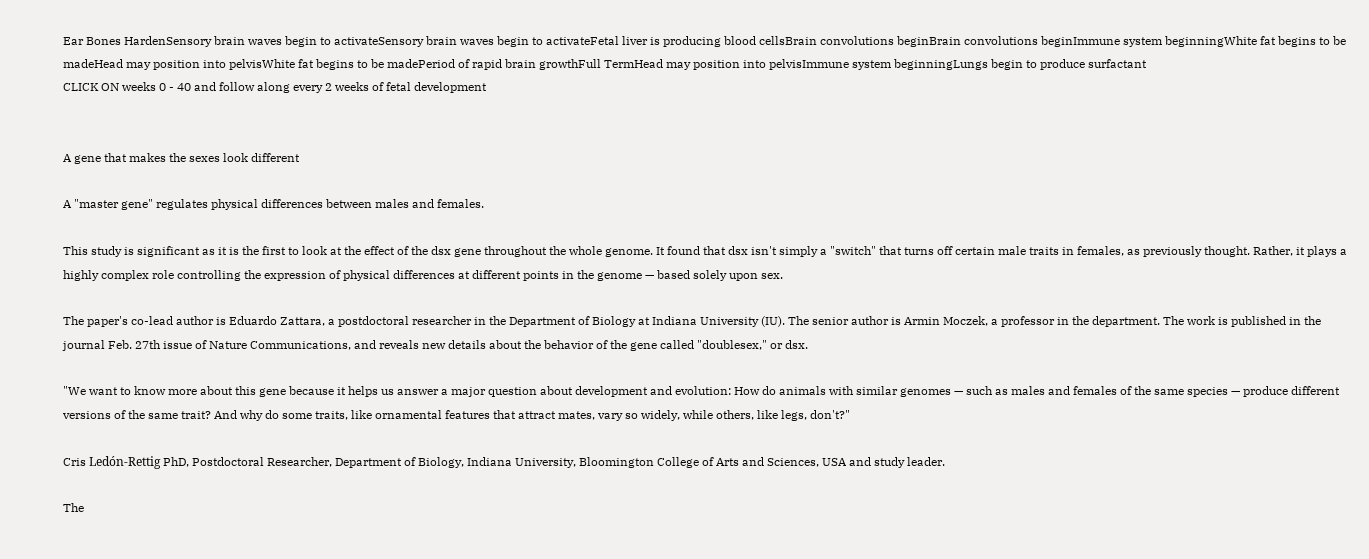Ear Bones HardenSensory brain waves begin to activateSensory brain waves begin to activateFetal liver is producing blood cellsBrain convolutions beginBrain convolutions beginImmune system beginningWhite fat begins to be madeHead may position into pelvisWhite fat begins to be madePeriod of rapid brain growthFull TermHead may position into pelvisImmune system beginningLungs begin to produce surfactant
CLICK ON weeks 0 - 40 and follow along every 2 weeks of fetal development


A gene that makes the sexes look different

A "master gene" regulates physical differences between males and females.

This study is significant as it is the first to look at the effect of the dsx gene throughout the whole genome. It found that dsx isn't simply a "switch" that turns off certain male traits in females, as previously thought. Rather, it plays a highly complex role controlling the expression of physical differences at different points in the genome — based solely upon sex.

The paper's co-lead author is Eduardo Zattara, a postdoctoral researcher in the Department of Biology at Indiana University (IU). The senior author is Armin Moczek, a professor in the department. The work is published in the journal Feb. 27th issue of Nature Communications, and reveals new details about the behavior of the gene called "doublesex," or dsx.

"We want to know more about this gene because it helps us answer a major question about development and evolution: How do animals with similar genomes — such as males and females of the same species — produce different versions of the same trait? And why do some traits, like ornamental features that attract mates, vary so widely, while others, like legs, don't?"

Cris Ledón-Rettig PhD, Postdoctoral Researcher, Department of Biology, Indiana University, Bloomington College of Arts and Sciences, USA and study leader.

The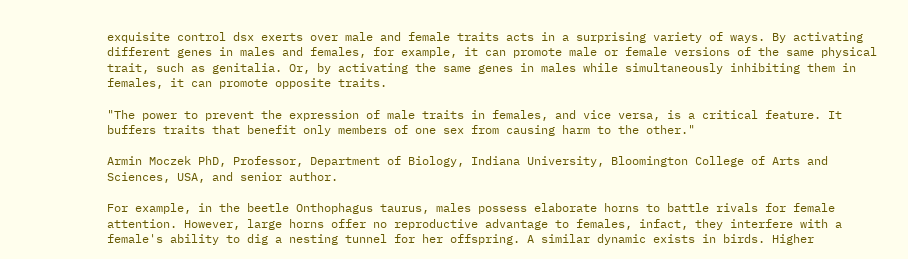exquisite control dsx exerts over male and female traits acts in a surprising variety of ways. By activating different genes in males and females, for example, it can promote male or female versions of the same physical trait, such as genitalia. Or, by activating the same genes in males while simultaneously inhibiting them in females, it can promote opposite traits.

"The power to prevent the expression of male traits in females, and vice versa, is a critical feature. It buffers traits that benefit only members of one sex from causing harm to the other."

Armin Moczek PhD, Professor, Department of Biology, Indiana University, Bloomington College of Arts and Sciences, USA, and senior author.

For example, in the beetle Onthophagus taurus, males possess elaborate horns to battle rivals for female attention. However, large horns offer no reproductive advantage to females, infact, they interfere with a female's ability to dig a nesting tunnel for her offspring. A similar dynamic exists in birds. Higher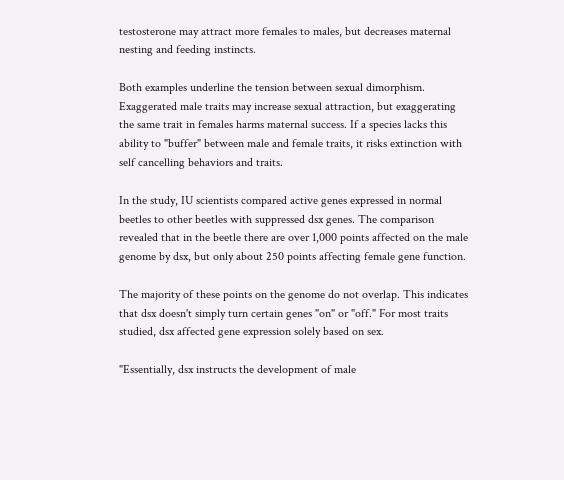testosterone may attract more females to males, but decreases maternal nesting and feeding instincts.

Both examples underline the tension between sexual dimorphism. Exaggerated male traits may increase sexual attraction, but exaggerating the same trait in females harms maternal success. If a species lacks this ability to "buffer" between male and female traits, it risks extinction with self cancelling behaviors and traits.

In the study, IU scientists compared active genes expressed in normal beetles to other beetles with suppressed dsx genes. The comparison revealed that in the beetle there are over 1,000 points affected on the male genome by dsx, but only about 250 points affecting female gene function.

The majority of these points on the genome do not overlap. This indicates that dsx doesn't simply turn certain genes "on" or "off." For most traits studied, dsx affected gene expression solely based on sex.

"Essentially, dsx instructs the development of male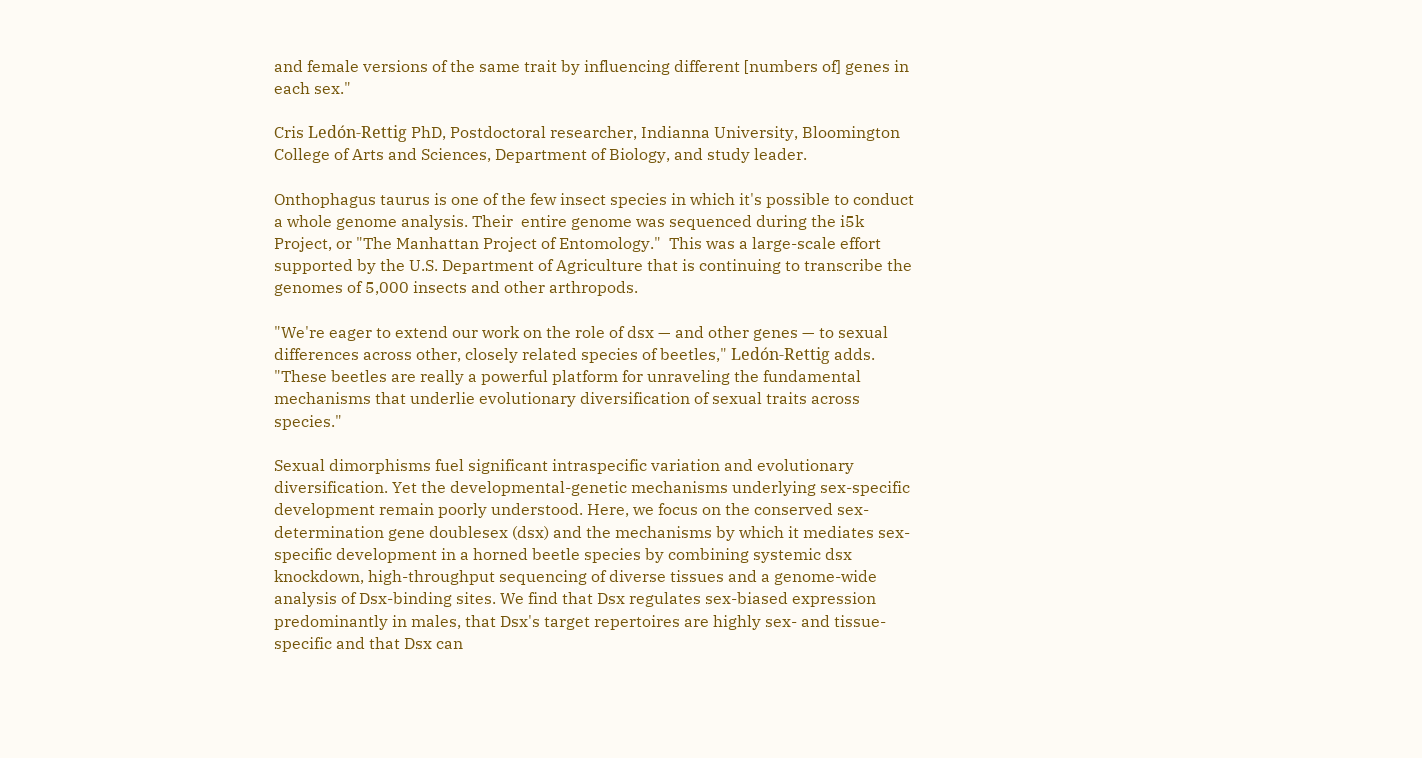and female versions of the same trait by influencing different [numbers of] genes in each sex."

Cris Ledón-Rettig PhD, Postdoctoral researcher, Indianna University, Bloomington College of Arts and Sciences, Department of Biology, and study leader.

Onthophagus taurus is one of the few insect species in which it's possible to conduct a whole genome analysis. Their  entire genome was sequenced during the i5k Project, or "The Manhattan Project of Entomology."  This was a large-scale effort supported by the U.S. Department of Agriculture that is continuing to transcribe the genomes of 5,000 insects and other arthropods.

"We're eager to extend our work on the role of dsx — and other genes — to sexual differences across other, closely related species of beetles," Ledón-Rettig adds. "These beetles are really a powerful platform for unraveling the fundamental mechanisms that underlie evolutionary diversification of sexual traits across species."

Sexual dimorphisms fuel significant intraspecific variation and evolutionary diversification. Yet the developmental-genetic mechanisms underlying sex-specific development remain poorly understood. Here, we focus on the conserved sex-determination gene doublesex (dsx) and the mechanisms by which it mediates sex-specific development in a horned beetle species by combining systemic dsx knockdown, high-throughput sequencing of diverse tissues and a genome-wide analysis of Dsx-binding sites. We find that Dsx regulates sex-biased expression predominantly in males, that Dsx's target repertoires are highly sex- and tissue-specific and that Dsx can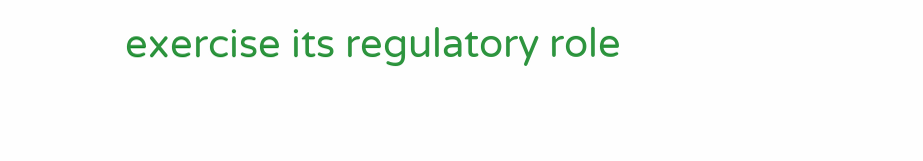exercise its regulatory role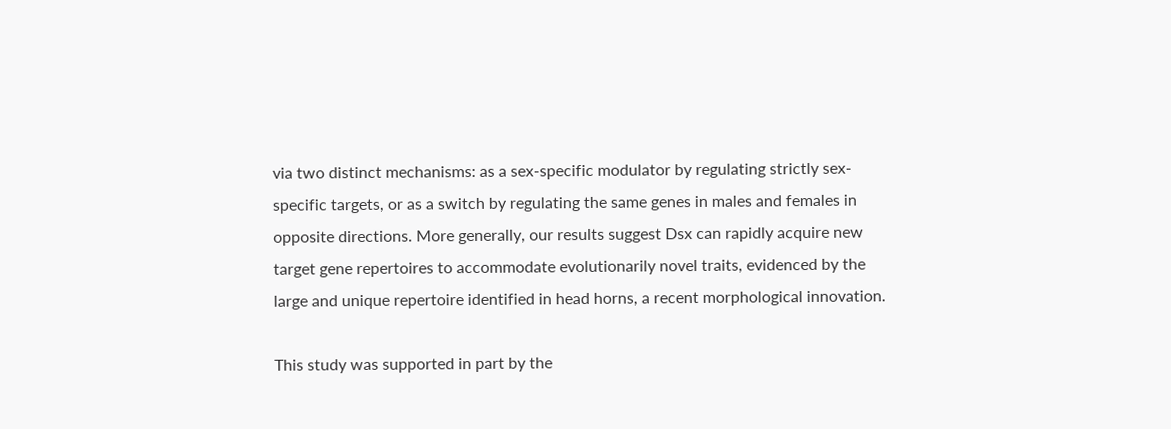via two distinct mechanisms: as a sex-specific modulator by regulating strictly sex-specific targets, or as a switch by regulating the same genes in males and females in opposite directions. More generally, our results suggest Dsx can rapidly acquire new target gene repertoires to accommodate evolutionarily novel traits, evidenced by the large and unique repertoire identified in head horns, a recent morphological innovation.

This study was supported in part by the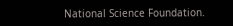National Science Foundation.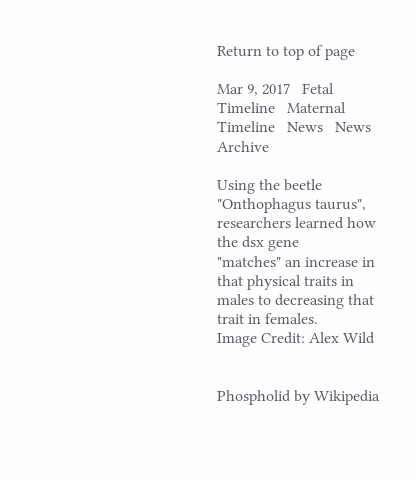Return to top of page

Mar 9, 2017   Fetal Timeline   Maternal Timeline   News   News Archive

Using the beetle "Onthophagus taurus", researchers learned how the dsx gene
"matches" an increase in that physical traits in males to decreasing that trait in females.
Image Credit: Alex Wild


Phospholid by Wikipedia